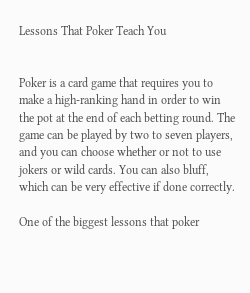Lessons That Poker Teach You


Poker is a card game that requires you to make a high-ranking hand in order to win the pot at the end of each betting round. The game can be played by two to seven players, and you can choose whether or not to use jokers or wild cards. You can also bluff, which can be very effective if done correctly.

One of the biggest lessons that poker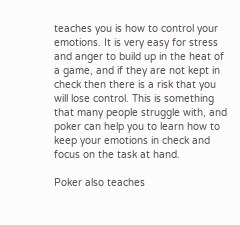teaches you is how to control your emotions. It is very easy for stress and anger to build up in the heat of a game, and if they are not kept in check then there is a risk that you will lose control. This is something that many people struggle with, and poker can help you to learn how to keep your emotions in check and focus on the task at hand.

Poker also teaches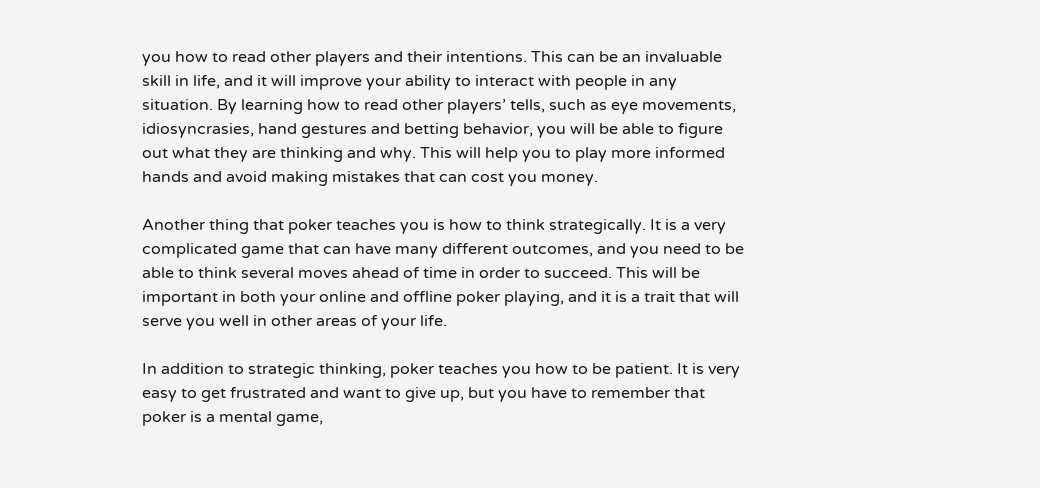you how to read other players and their intentions. This can be an invaluable skill in life, and it will improve your ability to interact with people in any situation. By learning how to read other players’ tells, such as eye movements, idiosyncrasies, hand gestures and betting behavior, you will be able to figure out what they are thinking and why. This will help you to play more informed hands and avoid making mistakes that can cost you money.

Another thing that poker teaches you is how to think strategically. It is a very complicated game that can have many different outcomes, and you need to be able to think several moves ahead of time in order to succeed. This will be important in both your online and offline poker playing, and it is a trait that will serve you well in other areas of your life.

In addition to strategic thinking, poker teaches you how to be patient. It is very easy to get frustrated and want to give up, but you have to remember that poker is a mental game,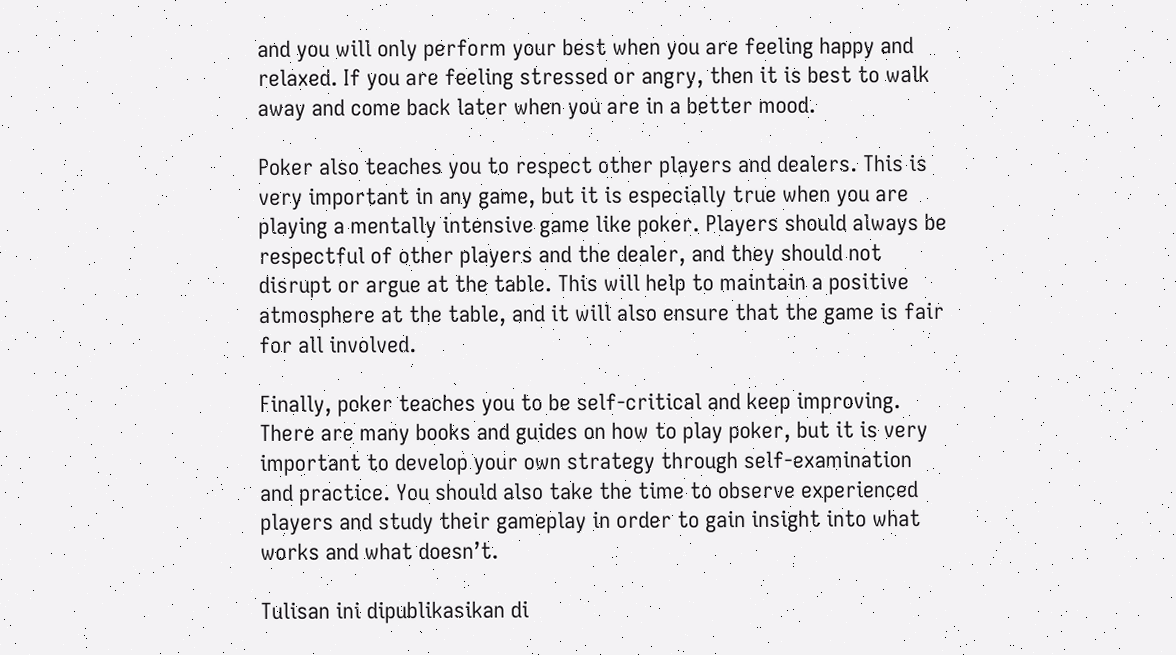and you will only perform your best when you are feeling happy and relaxed. If you are feeling stressed or angry, then it is best to walk away and come back later when you are in a better mood.

Poker also teaches you to respect other players and dealers. This is very important in any game, but it is especially true when you are playing a mentally intensive game like poker. Players should always be respectful of other players and the dealer, and they should not disrupt or argue at the table. This will help to maintain a positive atmosphere at the table, and it will also ensure that the game is fair for all involved.

Finally, poker teaches you to be self-critical and keep improving. There are many books and guides on how to play poker, but it is very important to develop your own strategy through self-examination and practice. You should also take the time to observe experienced players and study their gameplay in order to gain insight into what works and what doesn’t.

Tulisan ini dipublikasikan di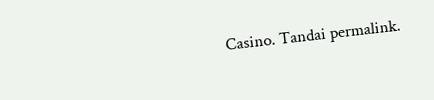Casino. Tandai permalink.